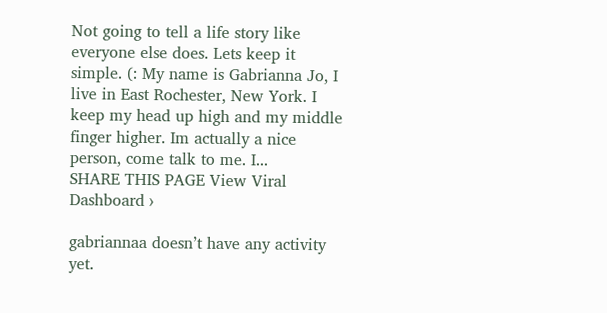Not going to tell a life story like everyone else does. Lets keep it simple. (: My name is Gabrianna Jo, I live in East Rochester, New York. I keep my head up high and my middle finger higher. Im actually a nice person, come talk to me. I...
SHARE THIS PAGE View Viral Dashboard ›

gabriannaa doesn’t have any activity yet.